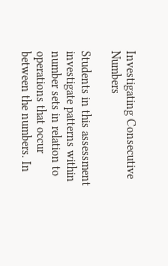Investigating Consecutive Numbers

Students in this assessment investigate patterns within number sets in relation to operations that occur between the numbers. In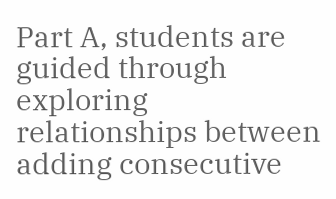Part A, students are guided through exploring relationships between adding consecutive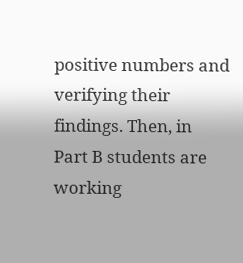positive numbers and verifying their findings. Then, in Part B students are working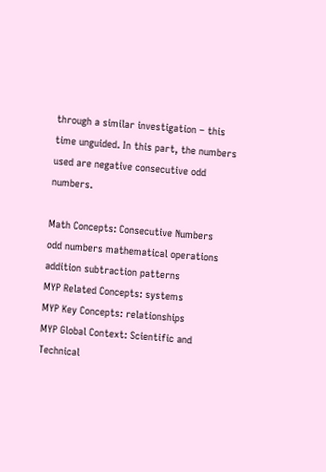through a similar investigation – this time unguided. In this part, the numbers used are negative consecutive odd numbers.

Math Concepts: Consecutive Numbers odd numbers mathematical operations addition subtraction patterns
MYP Related Concepts: systems
MYP Key Concepts: relationships
MYP Global Context: Scientific and Technical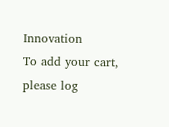Innovation
To add your cart, please log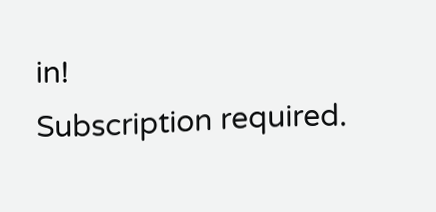in!
Subscription required.